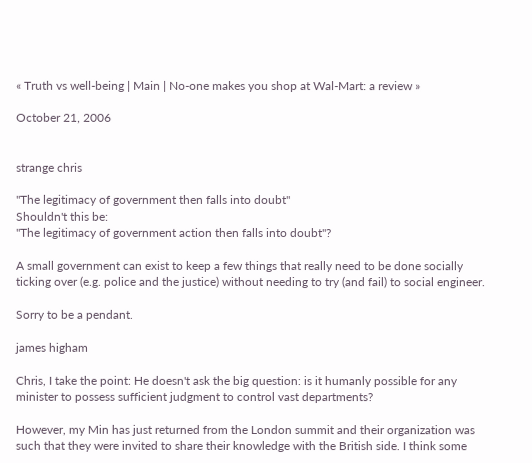« Truth vs well-being | Main | No-one makes you shop at Wal-Mart: a review »

October 21, 2006


strange chris

"The legitimacy of government then falls into doubt"
Shouldn't this be:
"The legitimacy of government action then falls into doubt"?

A small government can exist to keep a few things that really need to be done socially ticking over (e.g. police and the justice) without needing to try (and fail) to social engineer.

Sorry to be a pendant.

james higham

Chris, I take the point: He doesn't ask the big question: is it humanly possible for any minister to possess sufficient judgment to control vast departments?

However, my Min has just returned from the London summit and their organization was such that they were invited to share their knowledge with the British side. I think some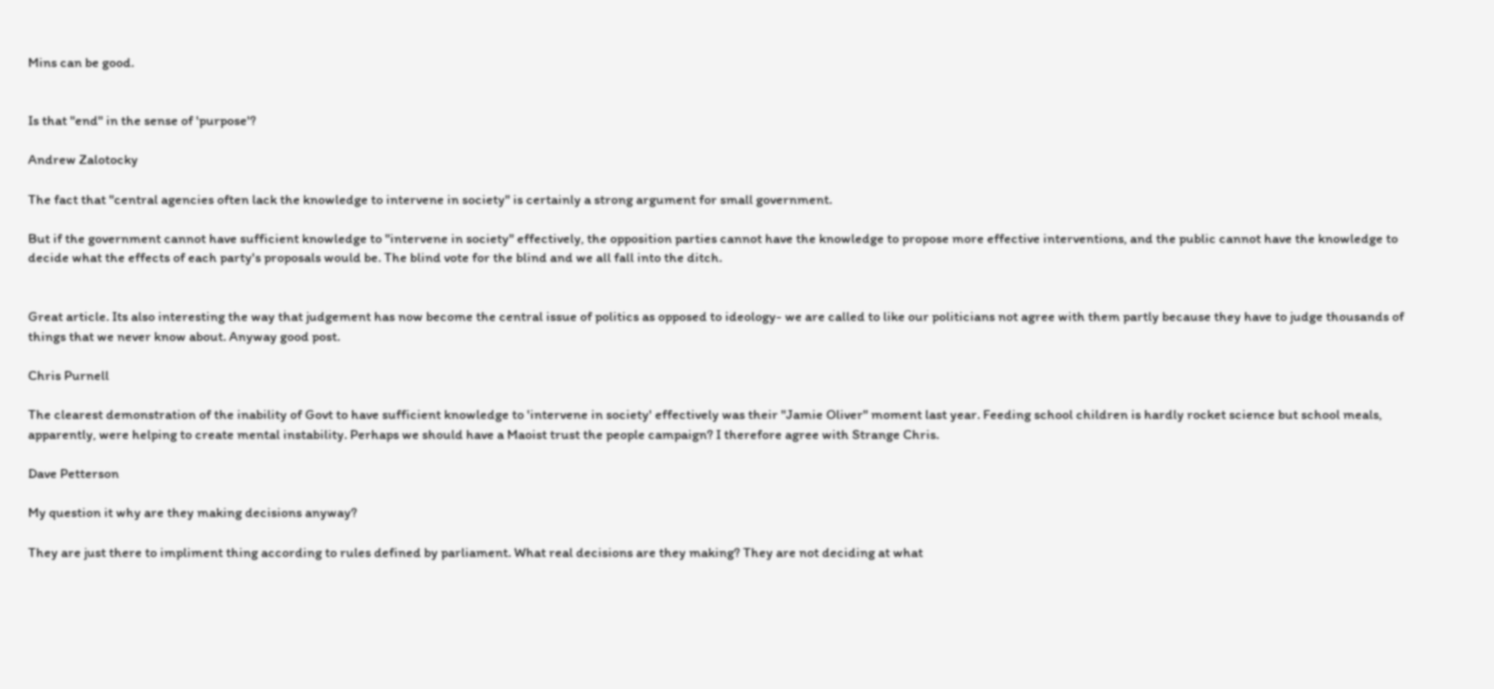Mins can be good.


Is that "end" in the sense of 'purpose'?

Andrew Zalotocky

The fact that "central agencies often lack the knowledge to intervene in society" is certainly a strong argument for small government.

But if the government cannot have sufficient knowledge to "intervene in society" effectively, the opposition parties cannot have the knowledge to propose more effective interventions, and the public cannot have the knowledge to decide what the effects of each party's proposals would be. The blind vote for the blind and we all fall into the ditch.


Great article. Its also interesting the way that judgement has now become the central issue of politics as opposed to ideology- we are called to like our politicians not agree with them partly because they have to judge thousands of things that we never know about. Anyway good post.

Chris Purnell

The clearest demonstration of the inability of Govt to have sufficient knowledge to 'intervene in society' effectively was their "Jamie Oliver" moment last year. Feeding school children is hardly rocket science but school meals, apparently, were helping to create mental instability. Perhaps we should have a Maoist trust the people campaign? I therefore agree with Strange Chris.

Dave Petterson

My question it why are they making decisions anyway?

They are just there to impliment thing according to rules defined by parliament. What real decisions are they making? They are not deciding at what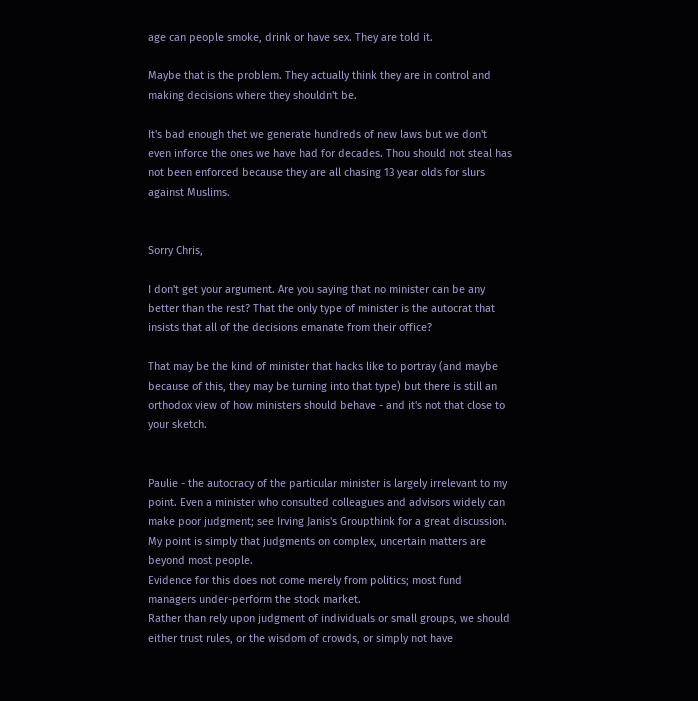age can people smoke, drink or have sex. They are told it.

Maybe that is the problem. They actually think they are in control and making decisions where they shouldn't be.

It's bad enough thet we generate hundreds of new laws but we don't even inforce the ones we have had for decades. Thou should not steal has not been enforced because they are all chasing 13 year olds for slurs against Muslims.


Sorry Chris,

I don't get your argument. Are you saying that no minister can be any better than the rest? That the only type of minister is the autocrat that insists that all of the decisions emanate from their office?

That may be the kind of minister that hacks like to portray (and maybe because of this, they may be turning into that type) but there is still an orthodox view of how ministers should behave - and it's not that close to your sketch.


Paulie - the autocracy of the particular minister is largely irrelevant to my point. Even a minister who consulted colleagues and advisors widely can make poor judgment; see Irving Janis's Groupthink for a great discussion.
My point is simply that judgments on complex, uncertain matters are beyond most people.
Evidence for this does not come merely from politics; most fund managers under-perform the stock market.
Rather than rely upon judgment of individuals or small groups, we should either trust rules, or the wisdom of crowds, or simply not have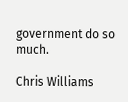government do so much.

Chris Williams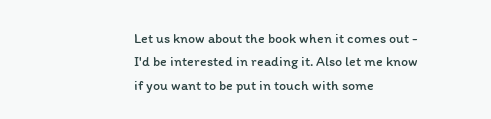Let us know about the book when it comes out - I'd be interested in reading it. Also let me know if you want to be put in touch with some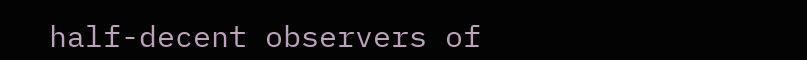half-decent observers of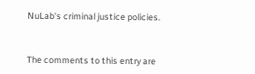NuLab's criminal justice policies.



The comments to this entry are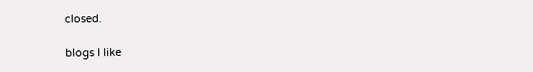closed.

blogs I like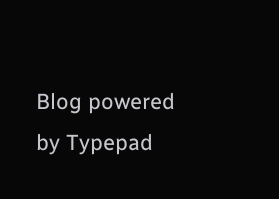Blog powered by Typepad